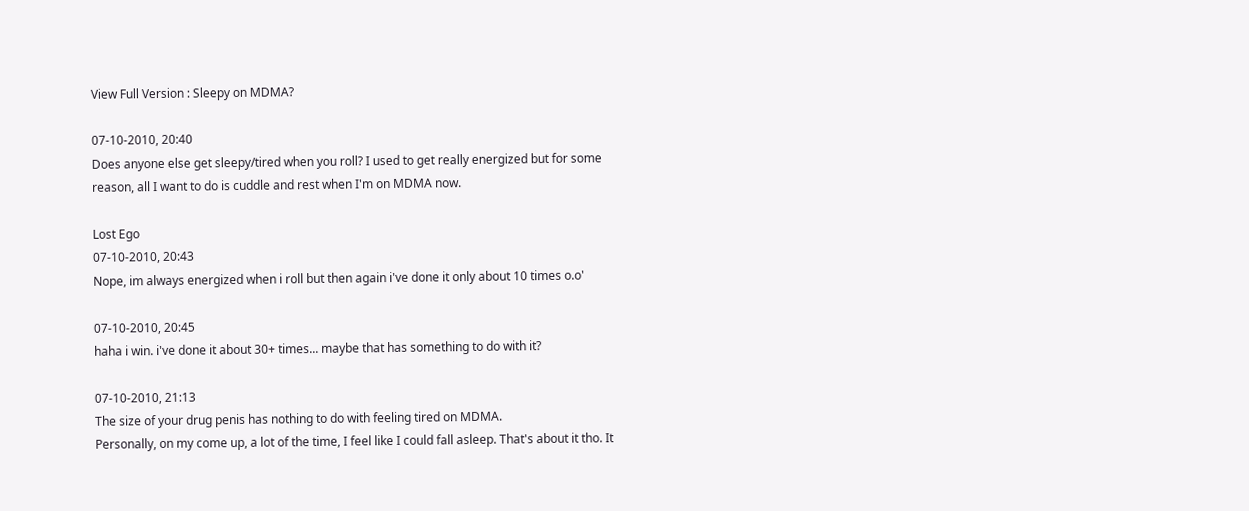View Full Version : Sleepy on MDMA?

07-10-2010, 20:40
Does anyone else get sleepy/tired when you roll? I used to get really energized but for some reason, all I want to do is cuddle and rest when I'm on MDMA now.

Lost Ego
07-10-2010, 20:43
Nope, im always energized when i roll but then again i've done it only about 10 times o.o'

07-10-2010, 20:45
haha i win. i've done it about 30+ times... maybe that has something to do with it?

07-10-2010, 21:13
The size of your drug penis has nothing to do with feeling tired on MDMA.
Personally, on my come up, a lot of the time, I feel like I could fall asleep. That's about it tho. It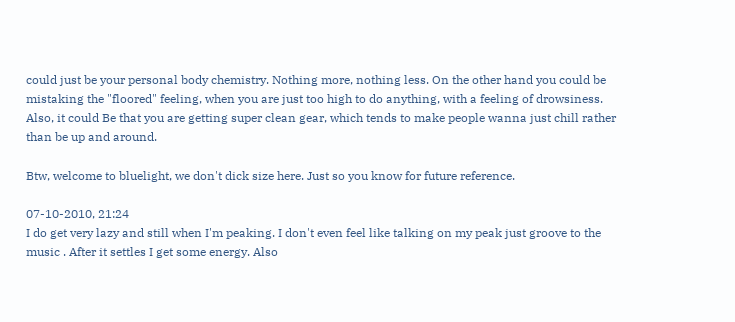could just be your personal body chemistry. Nothing more, nothing less. On the other hand you could be mistaking the "floored" feeling, when you are just too high to do anything, with a feeling of drowsiness.
Also, it could Be that you are getting super clean gear, which tends to make people wanna just chill rather than be up and around.

Btw, welcome to bluelight, we don't dick size here. Just so you know for future reference.

07-10-2010, 21:24
I do get very lazy and still when I'm peaking. I don't even feel like talking on my peak just groove to the music . After it settles I get some energy. Also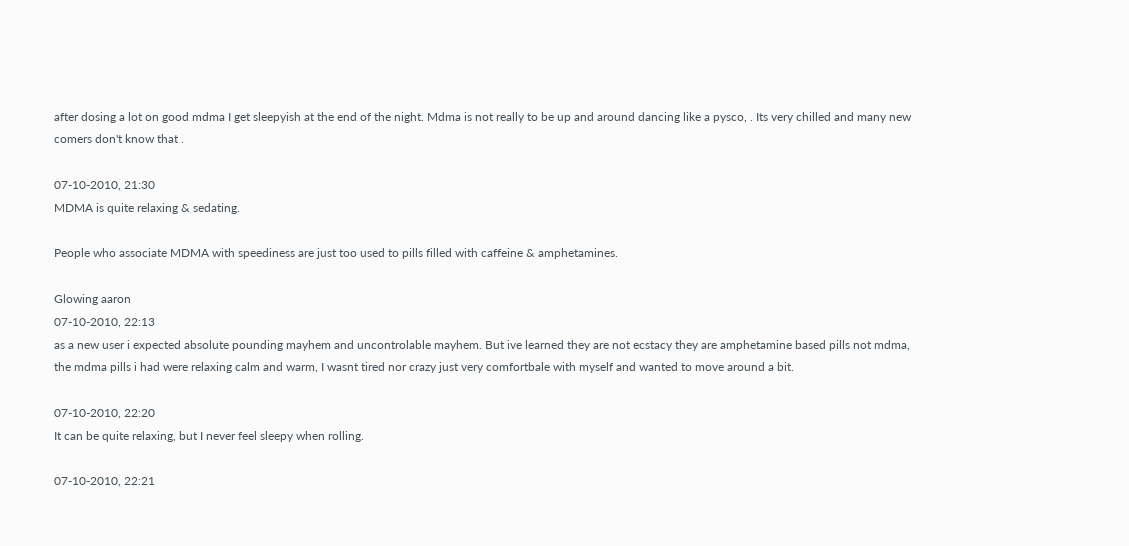after dosing a lot on good mdma I get sleepyish at the end of the night. Mdma is not really to be up and around dancing like a pysco, . Its very chilled and many new comers don't know that .

07-10-2010, 21:30
MDMA is quite relaxing & sedating.

People who associate MDMA with speediness are just too used to pills filled with caffeine & amphetamines.

Glowing aaron
07-10-2010, 22:13
as a new user i expected absolute pounding mayhem and uncontrolable mayhem. But ive learned they are not ecstacy they are amphetamine based pills not mdma, the mdma pills i had were relaxing calm and warm, I wasnt tired nor crazy just very comfortbale with myself and wanted to move around a bit.

07-10-2010, 22:20
It can be quite relaxing, but I never feel sleepy when rolling.

07-10-2010, 22:21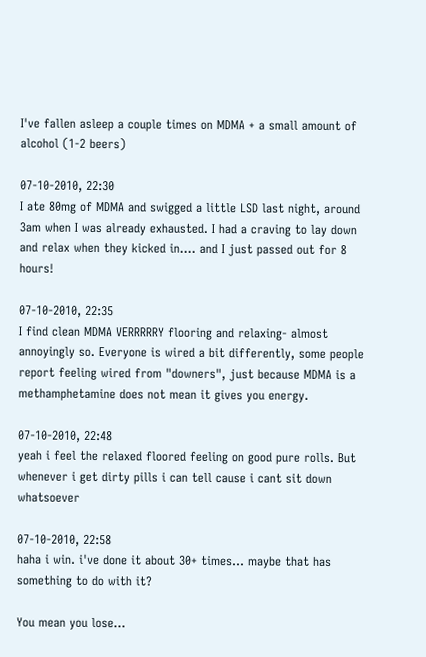I've fallen asleep a couple times on MDMA + a small amount of alcohol (1-2 beers)

07-10-2010, 22:30
I ate 80mg of MDMA and swigged a little LSD last night, around 3am when I was already exhausted. I had a craving to lay down and relax when they kicked in.... and I just passed out for 8 hours!

07-10-2010, 22:35
I find clean MDMA VERRRRRY flooring and relaxing- almost annoyingly so. Everyone is wired a bit differently, some people report feeling wired from "downers", just because MDMA is a methamphetamine does not mean it gives you energy.

07-10-2010, 22:48
yeah i feel the relaxed floored feeling on good pure rolls. But whenever i get dirty pills i can tell cause i cant sit down whatsoever

07-10-2010, 22:58
haha i win. i've done it about 30+ times... maybe that has something to do with it?

You mean you lose...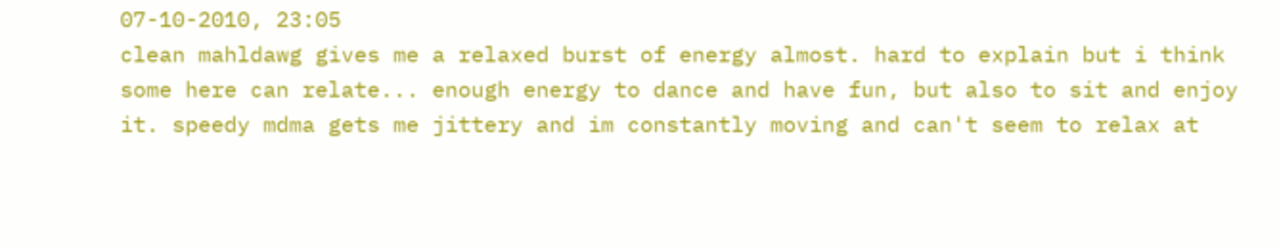07-10-2010, 23:05
clean mahldawg gives me a relaxed burst of energy almost. hard to explain but i think some here can relate... enough energy to dance and have fun, but also to sit and enjoy it. speedy mdma gets me jittery and im constantly moving and can't seem to relax at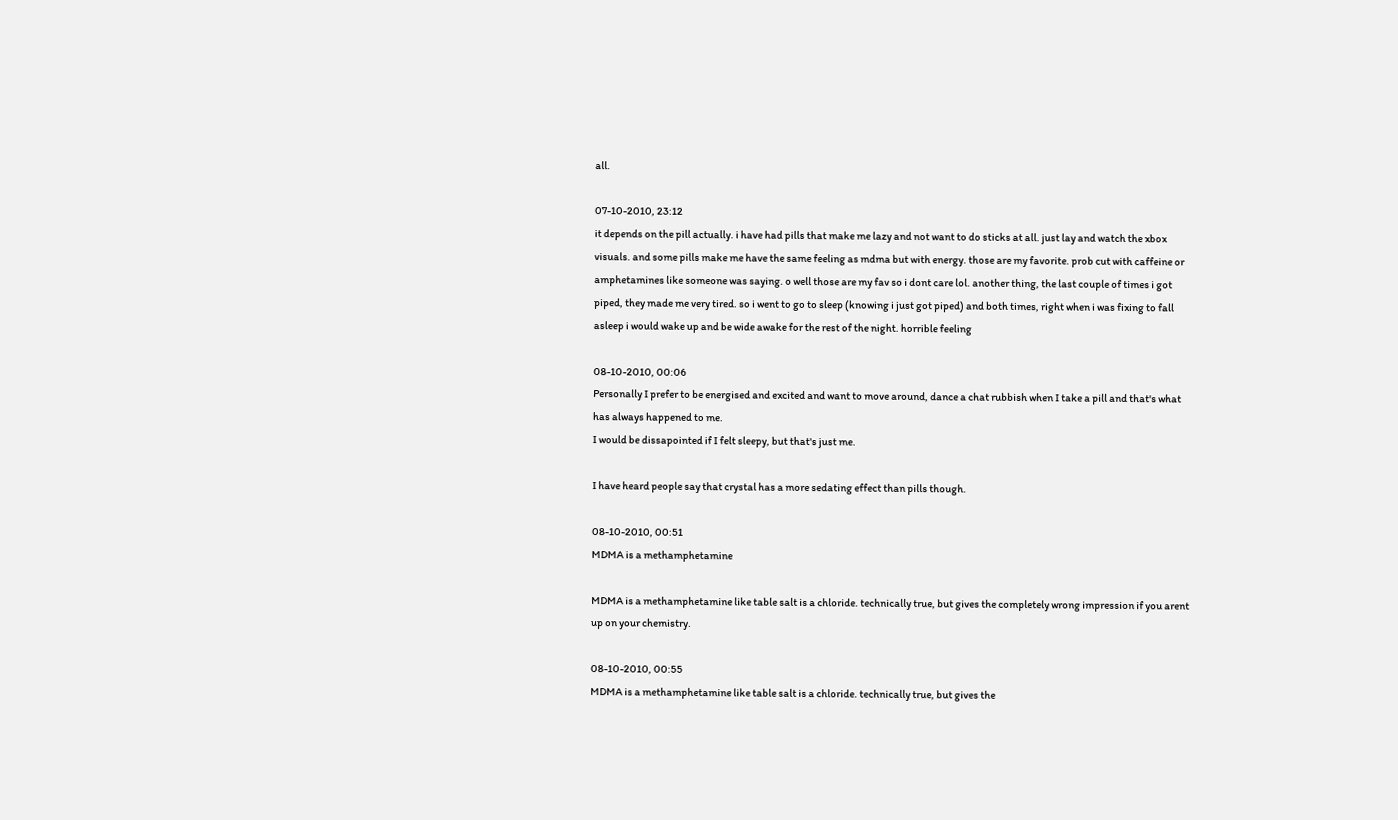all.

07-10-2010, 23:12
it depends on the pill actually. i have had pills that make me lazy and not want to do sticks at all. just lay and watch the xbox visuals. and some pills make me have the same feeling as mdma but with energy. those are my favorite. prob cut with caffeine or amphetamines like someone was saying. o well those are my fav so i dont care lol. another thing, the last couple of times i got piped, they made me very tired. so i went to go to sleep (knowing i just got piped) and both times, right when i was fixing to fall asleep i would wake up and be wide awake for the rest of the night. horrible feeling

08-10-2010, 00:06
Personally I prefer to be energised and excited and want to move around, dance a chat rubbish when I take a pill and that's what has always happened to me.
I would be dissapointed if I felt sleepy, but that's just me.

I have heard people say that crystal has a more sedating effect than pills though.

08-10-2010, 00:51
MDMA is a methamphetamine

MDMA is a methamphetamine like table salt is a chloride. technically true, but gives the completely wrong impression if you arent up on your chemistry.

08-10-2010, 00:55
MDMA is a methamphetamine like table salt is a chloride. technically true, but gives the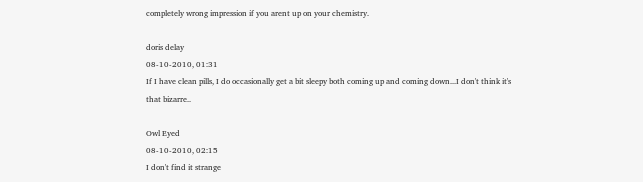completely wrong impression if you arent up on your chemistry.

doris delay
08-10-2010, 01:31
If I have clean pills, I do occasionally get a bit sleepy both coming up and coming down...I don't think it's that bizarre..

Owl Eyed
08-10-2010, 02:15
I don't find it strange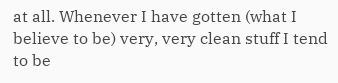at all. Whenever I have gotten (what I believe to be) very, very clean stuff I tend to be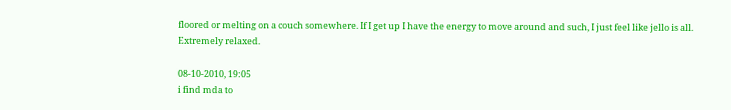floored or melting on a couch somewhere. If I get up I have the energy to move around and such, I just feel like jello is all. Extremely relaxed.

08-10-2010, 19:05
i find mda to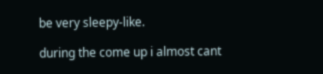be very sleepy-like.

during the come up i almost cant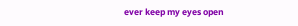ever keep my eyes open